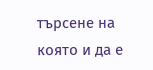търсене на която и да е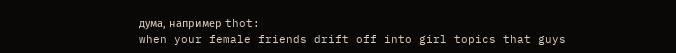дума, например thot:
when your female friends drift off into girl topics that guys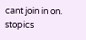cant join in on.
stopics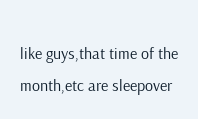like guys,that time of the month,etc are sleepover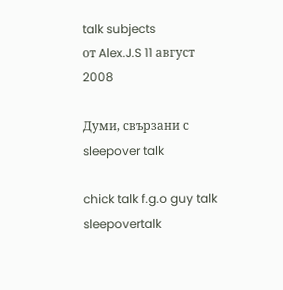talk subjects
от Alex.J.S 11 август 2008

Думи, свързани с sleepover talk

chick talk f.g.o guy talk sleepovertalk